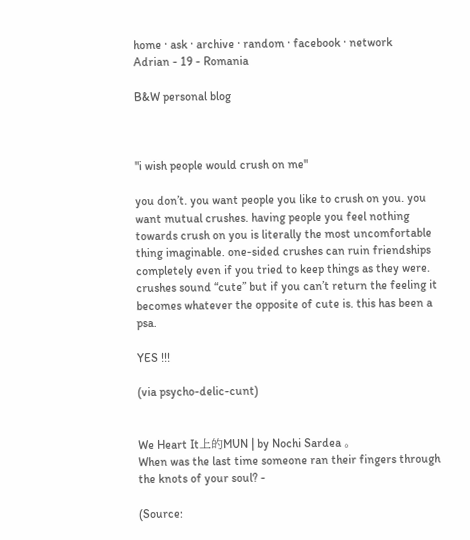home · ask · archive · random · facebook · network
Adrian - 19 - Romania

B&W personal blog



"i wish people would crush on me"

you don’t. you want people you like to crush on you. you want mutual crushes. having people you feel nothing towards crush on you is literally the most uncomfortable thing imaginable. one-sided crushes can ruin friendships completely even if you tried to keep things as they were. crushes sound “cute” but if you can’t return the feeling it becomes whatever the opposite of cute is. this has been a psa.

YES !!!

(via psycho-delic-cunt)


We Heart It上的MUN | by Nochi Sardea 。
When was the last time someone ran their fingers through the knots of your soul? -

(Source: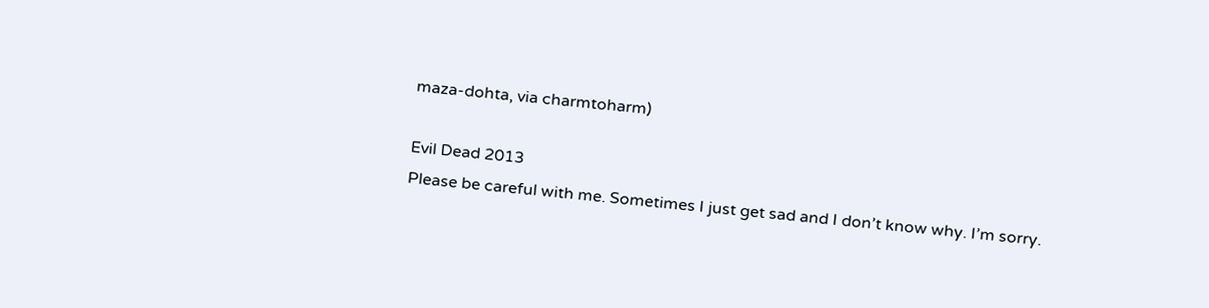maza-dohta, via charmtoharm)

Evil Dead 2013
Please be careful with me. Sometimes I just get sad and I don’t know why. I’m sorry.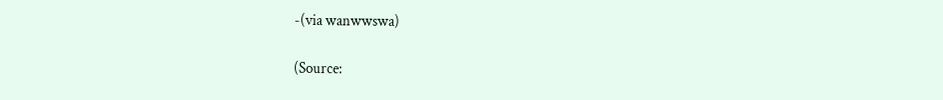-(via wanwwswa)

(Source: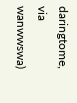daringtome, via wanwwswa)